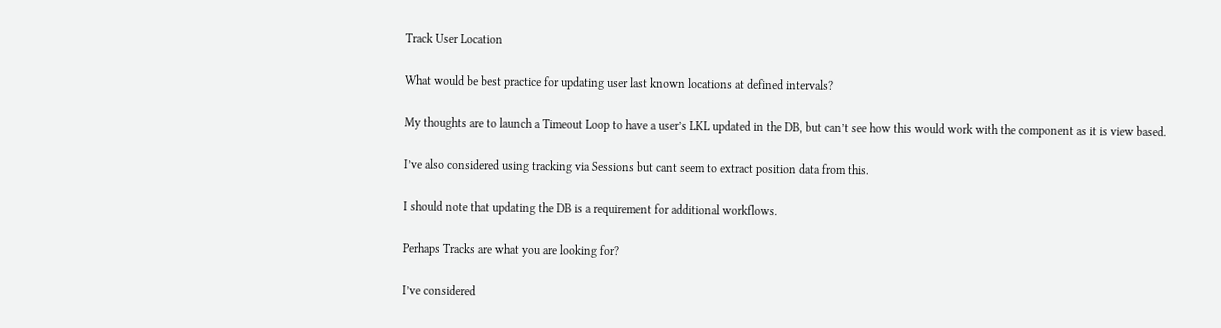Track User Location

What would be best practice for updating user last known locations at defined intervals?

My thoughts are to launch a Timeout Loop to have a user’s LKL updated in the DB, but can’t see how this would work with the component as it is view based.

I’ve also considered using tracking via Sessions but cant seem to extract position data from this.

I should note that updating the DB is a requirement for additional workflows.

Perhaps Tracks are what you are looking for?

I’ve considered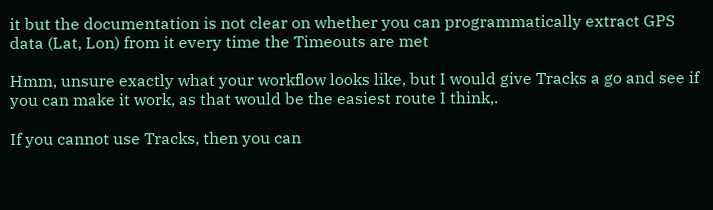it but the documentation is not clear on whether you can programmatically extract GPS data (Lat, Lon) from it every time the Timeouts are met

Hmm, unsure exactly what your workflow looks like, but I would give Tracks a go and see if you can make it work, as that would be the easiest route I think,.

If you cannot use Tracks, then you can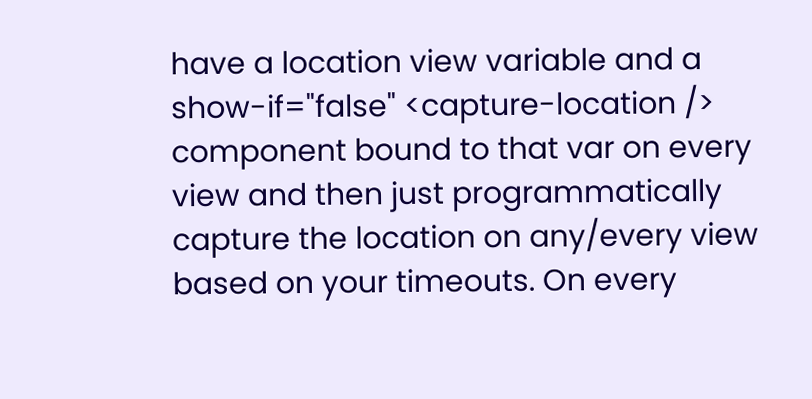have a location view variable and a show-if="false" <capture-location /> component bound to that var on every view and then just programmatically capture the location on any/every view based on your timeouts. On every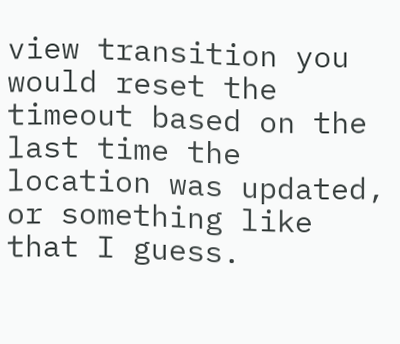view transition you would reset the timeout based on the last time the location was updated, or something like that I guess.